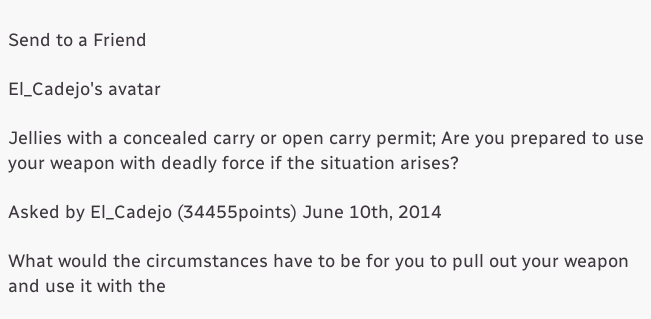Send to a Friend

El_Cadejo's avatar

Jellies with a concealed carry or open carry permit; Are you prepared to use your weapon with deadly force if the situation arises?

Asked by El_Cadejo (34455points) June 10th, 2014

What would the circumstances have to be for you to pull out your weapon and use it with the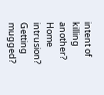intent of killing another? Home intrusion? Getting mugged?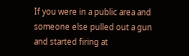If you were in a public area and someone else pulled out a gun and started firing at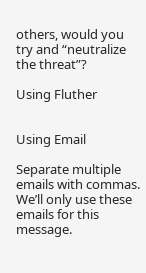others, would you try and “neutralize the threat”?

Using Fluther


Using Email

Separate multiple emails with commas.
We’ll only use these emails for this message.